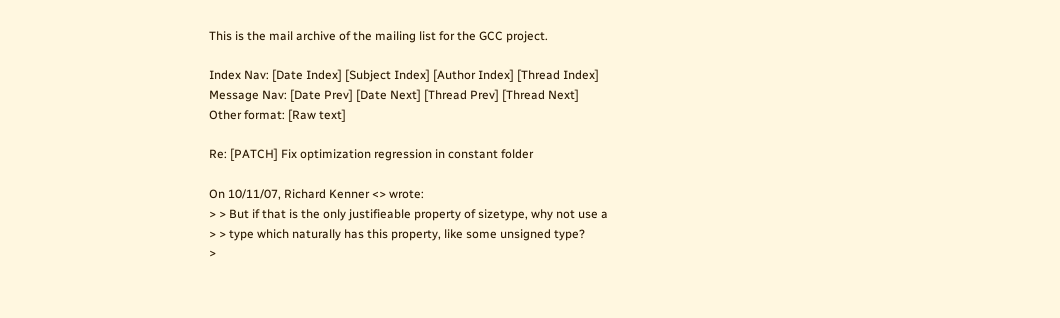This is the mail archive of the mailing list for the GCC project.

Index Nav: [Date Index] [Subject Index] [Author Index] [Thread Index]
Message Nav: [Date Prev] [Date Next] [Thread Prev] [Thread Next]
Other format: [Raw text]

Re: [PATCH] Fix optimization regression in constant folder

On 10/11/07, Richard Kenner <> wrote:
> > But if that is the only justifieable property of sizetype, why not use a
> > type which naturally has this property, like some unsigned type?
>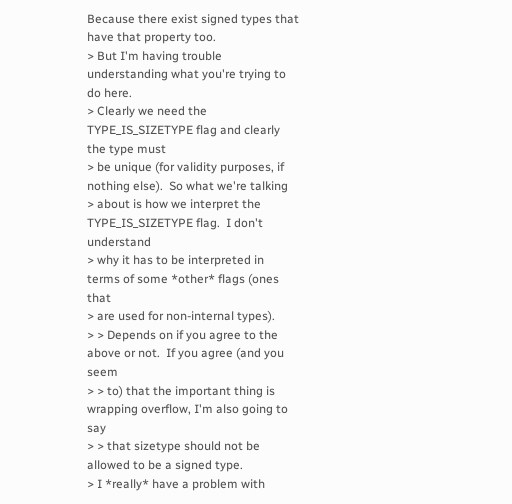Because there exist signed types that have that property too.
> But I'm having trouble understanding what you're trying to do here.
> Clearly we need the TYPE_IS_SIZETYPE flag and clearly the type must
> be unique (for validity purposes, if nothing else).  So what we're talking
> about is how we interpret the TYPE_IS_SIZETYPE flag.  I don't understand
> why it has to be interpreted in terms of some *other* flags (ones that
> are used for non-internal types).
> > Depends on if you agree to the above or not.  If you agree (and you seem
> > to) that the important thing is wrapping overflow, I'm also going to say
> > that sizetype should not be allowed to be a signed type.
> I *really* have a problem with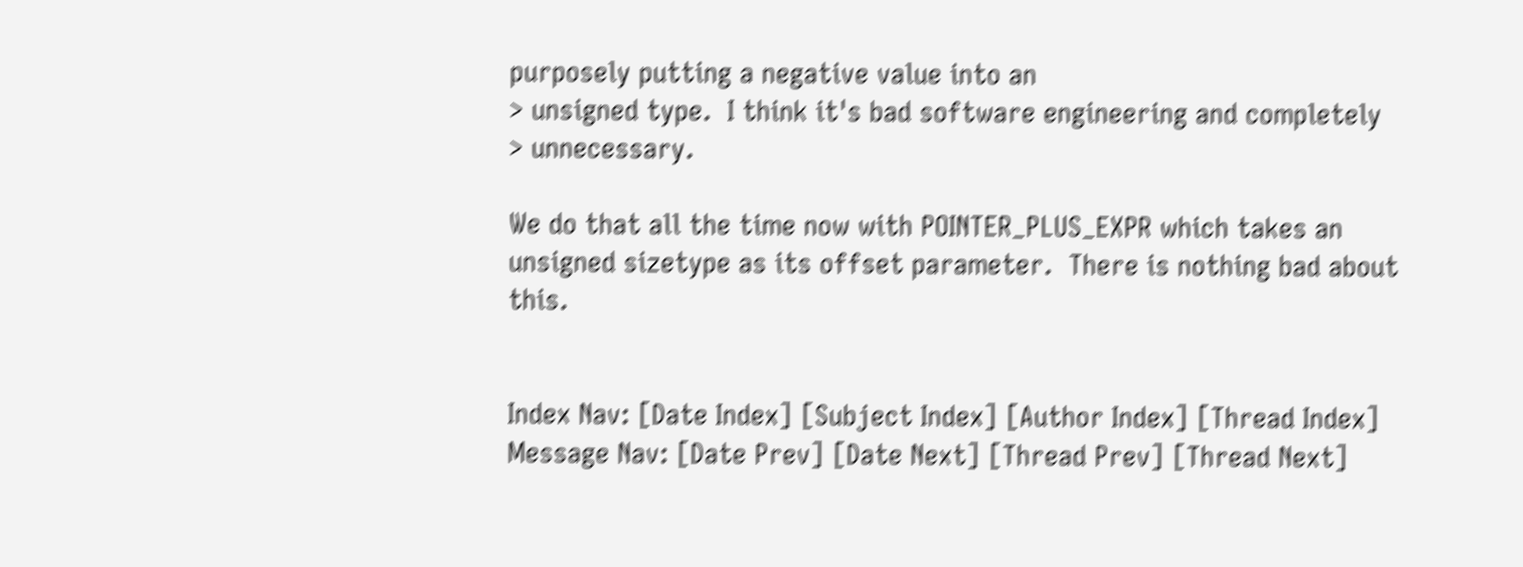purposely putting a negative value into an
> unsigned type.  I think it's bad software engineering and completely
> unnecessary.

We do that all the time now with POINTER_PLUS_EXPR which takes an
unsigned sizetype as its offset parameter.  There is nothing bad about this.


Index Nav: [Date Index] [Subject Index] [Author Index] [Thread Index]
Message Nav: [Date Prev] [Date Next] [Thread Prev] [Thread Next]